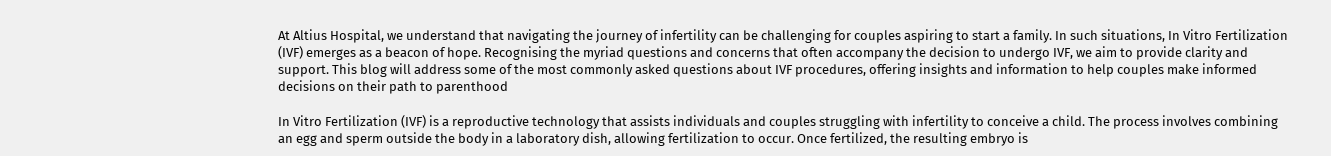At Altius Hospital, we understand that navigating the journey of infertility can be challenging for couples aspiring to start a family. In such situations, In Vitro Fertilization (IVF) emerges as a beacon of hope. Recognising the myriad questions and concerns that often accompany the decision to undergo IVF, we aim to provide clarity and support. This blog will address some of the most commonly asked questions about IVF procedures, offering insights and information to help couples make informed decisions on their path to parenthood

In Vitro Fertilization (IVF) is a reproductive technology that assists individuals and couples struggling with infertility to conceive a child. The process involves combining an egg and sperm outside the body in a laboratory dish, allowing fertilization to occur. Once fertilized, the resulting embryo is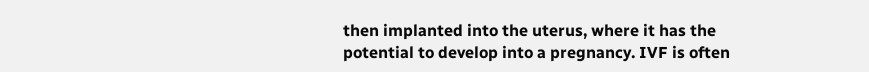then implanted into the uterus, where it has the potential to develop into a pregnancy. IVF is often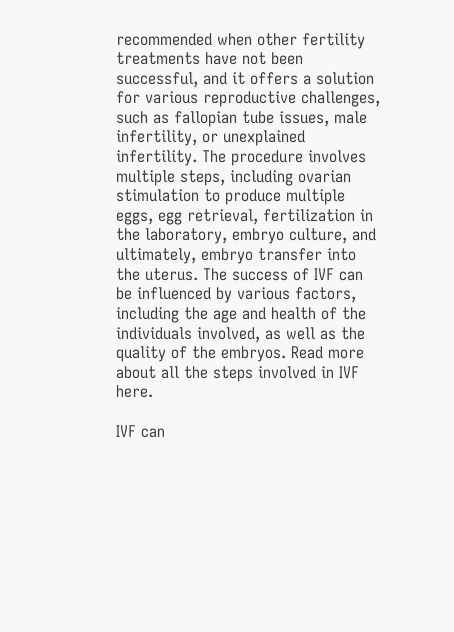recommended when other fertility treatments have not been successful, and it offers a solution for various reproductive challenges, such as fallopian tube issues, male infertility, or unexplained infertility. The procedure involves multiple steps, including ovarian stimulation to produce multiple eggs, egg retrieval, fertilization in the laboratory, embryo culture, and ultimately, embryo transfer into the uterus. The success of IVF can be influenced by various factors, including the age and health of the individuals involved, as well as the quality of the embryos. Read more about all the steps involved in IVF here.

IVF can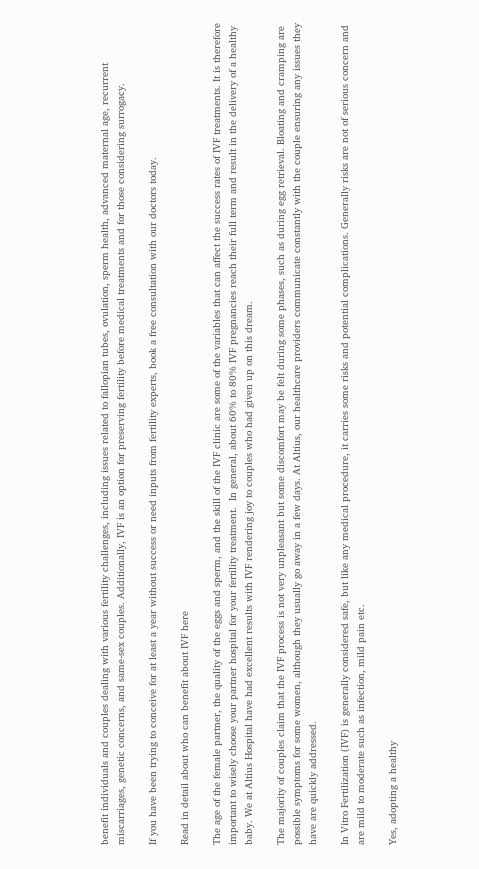benefit individuals and couples dealing with various fertility challenges, including issues related to fallopian tubes, ovulation, sperm health, advanced maternal age, recurrent miscarriages, genetic concerns, and same-sex couples. Additionally, IVF is an option for preserving fertility before medical treatments and for those considering surrogacy.

If you have been trying to conceive for at least a year without success or need inputs from fertility experts, book a free consultation with our doctors today.

Read in detail about who can benefit about IVF here

The age of the female partner, the quality of the eggs and sperm, and the skill of the IVF clinic are some of the variables that can affect the success rates of IVF treatments. It is therefore important to wisely choose your partner hospital for your fertility treatment.  In general, about 60% to 80% IVF pregnancies reach their full term and result in the delivery of a healthy baby. We at Altius Hospital have had excellent results with IVF rendering joy to couples who had given up on this dream.

The majority of couples claim that the IVF process is not very unpleasant but some discomfort may be felt during some phases, such as during egg retrieval. Bloating and cramping are possible symptoms for some women, although they usually go away in a few days. At Altius, our healthcare providers communicate constantly with the couple ensuring any issues they have are quickly addressed.

In Vitro Fertilization (IVF) is generally considered safe, but like any medical procedure, it carries some risks and potential complications. Generally risks are not of serious concern and are mild to moderate such as infection, mild pain etc.

Yes, adopting a healthy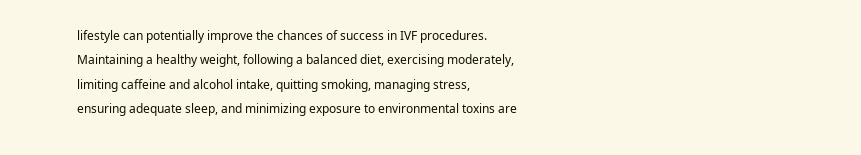lifestyle can potentially improve the chances of success in IVF procedures. Maintaining a healthy weight, following a balanced diet, exercising moderately, limiting caffeine and alcohol intake, quitting smoking, managing stress, ensuring adequate sleep, and minimizing exposure to environmental toxins are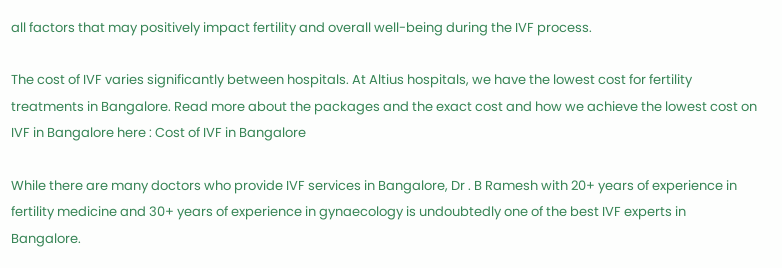all factors that may positively impact fertility and overall well-being during the IVF process.

The cost of IVF varies significantly between hospitals. At Altius hospitals, we have the lowest cost for fertility treatments in Bangalore. Read more about the packages and the exact cost and how we achieve the lowest cost on IVF in Bangalore here : Cost of IVF in Bangalore

While there are many doctors who provide IVF services in Bangalore, Dr . B Ramesh with 20+ years of experience in fertility medicine and 30+ years of experience in gynaecology is undoubtedly one of the best IVF experts in Bangalore.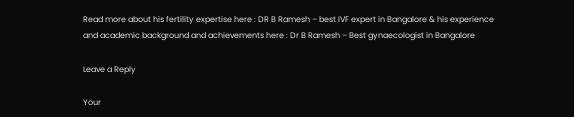Read more about his fertility expertise here : DR B Ramesh – best IVF expert in Bangalore & his experience and academic background and achievements here : Dr B Ramesh – Best gynaecologist in Bangalore

Leave a Reply

Your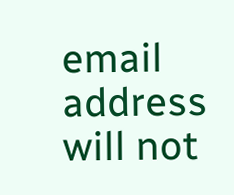email address will not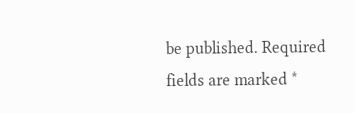be published. Required fields are marked *